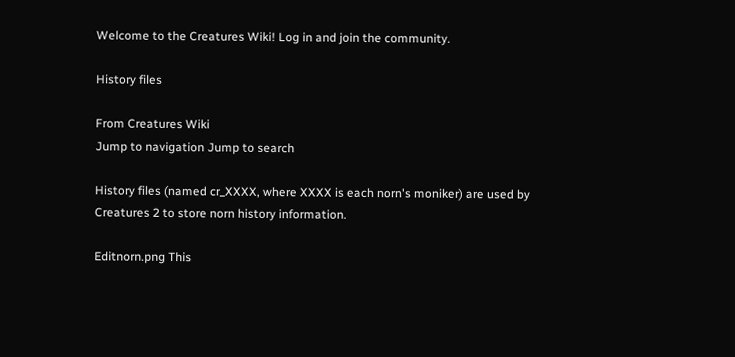Welcome to the Creatures Wiki! Log in and join the community.

History files

From Creatures Wiki
Jump to navigation Jump to search

History files (named cr_XXXX, where XXXX is each norn's moniker) are used by Creatures 2 to store norn history information.

Editnorn.png This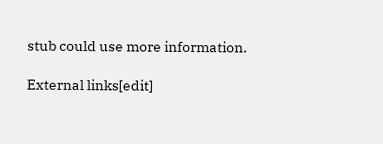stub could use more information.

External links[edit]